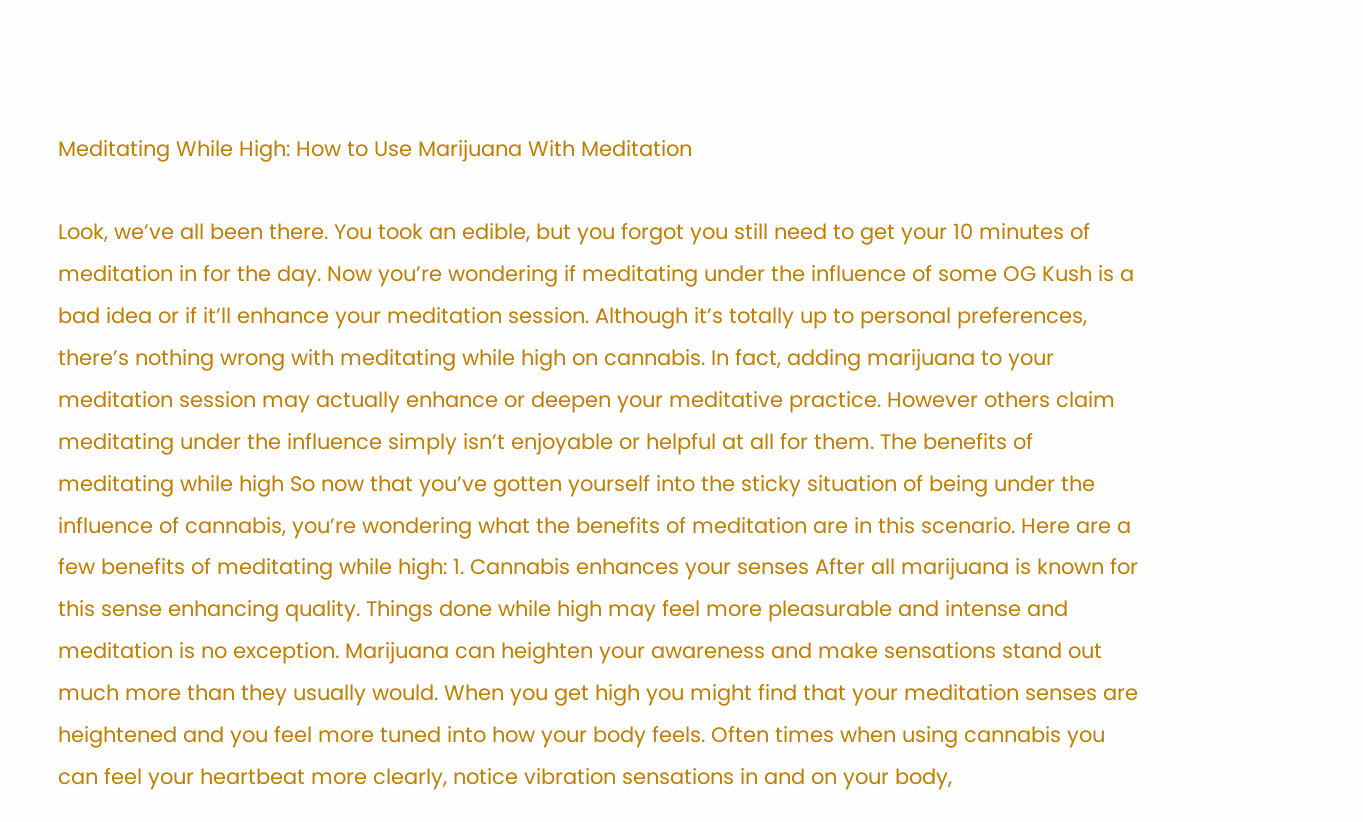Meditating While High: How to Use Marijuana With Meditation

Look, we’ve all been there. You took an edible, but you forgot you still need to get your 10 minutes of meditation in for the day. Now you’re wondering if meditating under the influence of some OG Kush is a bad idea or if it’ll enhance your meditation session. Although it’s totally up to personal preferences, there’s nothing wrong with meditating while high on cannabis. In fact, adding marijuana to your meditation session may actually enhance or deepen your meditative practice. However others claim meditating under the influence simply isn’t enjoyable or helpful at all for them. The benefits of meditating while high So now that you’ve gotten yourself into the sticky situation of being under the influence of cannabis, you’re wondering what the benefits of meditation are in this scenario. Here are a few benefits of meditating while high: 1. Cannabis enhances your senses After all marijuana is known for this sense enhancing quality. Things done while high may feel more pleasurable and intense and meditation is no exception. Marijuana can heighten your awareness and make sensations stand out much more than they usually would. When you get high you might find that your meditation senses are heightened and you feel more tuned into how your body feels. Often times when using cannabis you can feel your heartbeat more clearly, notice vibration sensations in and on your body,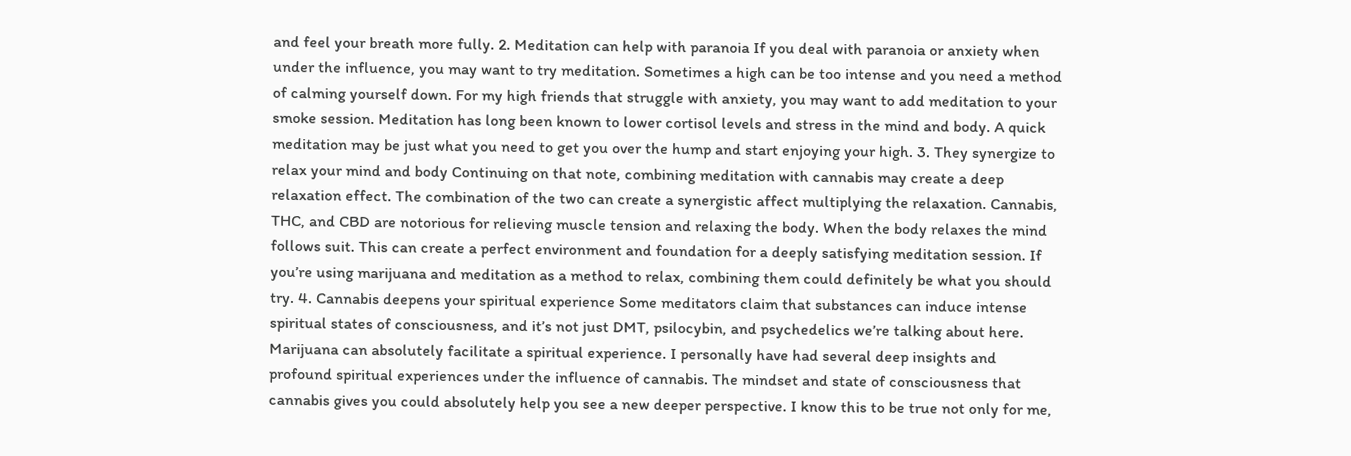and feel your breath more fully. 2. Meditation can help with paranoia If you deal with paranoia or anxiety when under the influence, you may want to try meditation. Sometimes a high can be too intense and you need a method of calming yourself down. For my high friends that struggle with anxiety, you may want to add meditation to your smoke session. Meditation has long been known to lower cortisol levels and stress in the mind and body. A quick meditation may be just what you need to get you over the hump and start enjoying your high. 3. They synergize to relax your mind and body Continuing on that note, combining meditation with cannabis may create a deep relaxation effect. The combination of the two can create a synergistic affect multiplying the relaxation. Cannabis, THC, and CBD are notorious for relieving muscle tension and relaxing the body. When the body relaxes the mind follows suit. This can create a perfect environment and foundation for a deeply satisfying meditation session. If you’re using marijuana and meditation as a method to relax, combining them could definitely be what you should try. 4. Cannabis deepens your spiritual experience Some meditators claim that substances can induce intense spiritual states of consciousness, and it’s not just DMT, psilocybin, and psychedelics we’re talking about here. Marijuana can absolutely facilitate a spiritual experience. I personally have had several deep insights and profound spiritual experiences under the influence of cannabis. The mindset and state of consciousness that cannabis gives you could absolutely help you see a new deeper perspective. I know this to be true not only for me,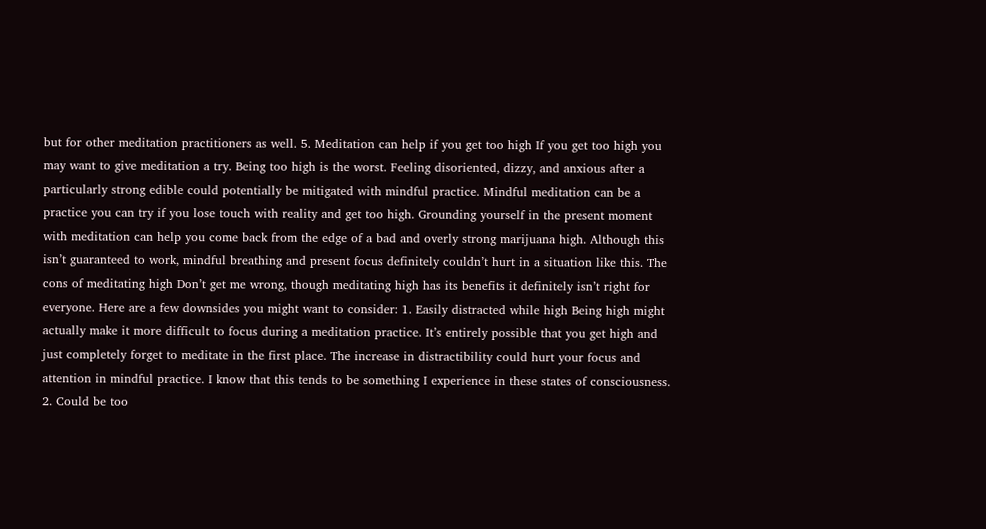but for other meditation practitioners as well. 5. Meditation can help if you get too high If you get too high you may want to give meditation a try. Being too high is the worst. Feeling disoriented, dizzy, and anxious after a particularly strong edible could potentially be mitigated with mindful practice. Mindful meditation can be a practice you can try if you lose touch with reality and get too high. Grounding yourself in the present moment with meditation can help you come back from the edge of a bad and overly strong marijuana high. Although this isn’t guaranteed to work, mindful breathing and present focus definitely couldn’t hurt in a situation like this. The cons of meditating high Don’t get me wrong, though meditating high has its benefits it definitely isn’t right for everyone. Here are a few downsides you might want to consider: 1. Easily distracted while high Being high might actually make it more difficult to focus during a meditation practice. It’s entirely possible that you get high and just completely forget to meditate in the first place. The increase in distractibility could hurt your focus and attention in mindful practice. I know that this tends to be something I experience in these states of consciousness. 2. Could be too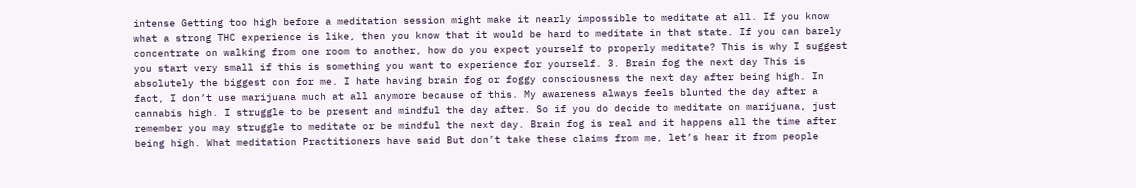intense Getting too high before a meditation session might make it nearly impossible to meditate at all. If you know what a strong THC experience is like, then you know that it would be hard to meditate in that state. If you can barely concentrate on walking from one room to another, how do you expect yourself to properly meditate? This is why I suggest you start very small if this is something you want to experience for yourself. 3. Brain fog the next day This is absolutely the biggest con for me. I hate having brain fog or foggy consciousness the next day after being high. In fact, I don’t use marijuana much at all anymore because of this. My awareness always feels blunted the day after a cannabis high. I struggle to be present and mindful the day after. So if you do decide to meditate on marijuana, just remember you may struggle to meditate or be mindful the next day. Brain fog is real and it happens all the time after being high. What meditation Practitioners have said But don’t take these claims from me, let’s hear it from people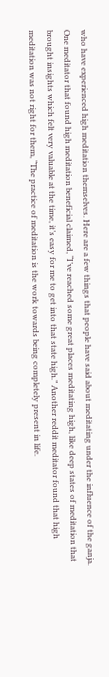who have experienced high meditation themselves. Here are a few things that people have said about meditating under the influence of the ganja. One meditator that found high meditation beneficial claimed, “I’ve reached some great places meditating high, like deep states of meditation that brought insights which felt very valuable at the time, it’s easy for me to get into that state high.” Another reddit meditator found that high meditation was not right for them, “The practice of meditation is the work towards being completely present in life.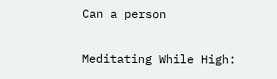Can a person

Meditating While High: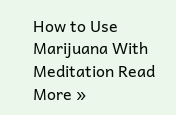How to Use Marijuana With Meditation Read More »